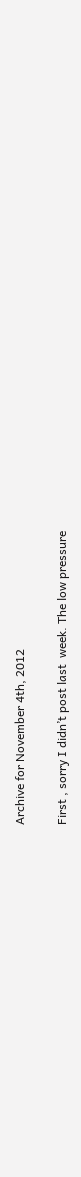Archive for November 4th, 2012

First , sorry I didn’t post last  week. The low pressure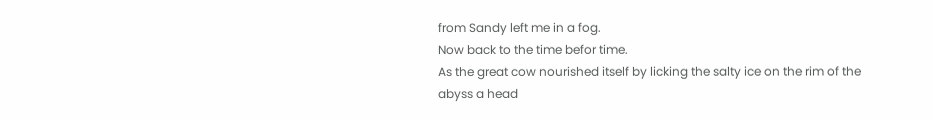from Sandy left me in a fog.
Now back to the time befor time.
As the great cow nourished itself by licking the salty ice on the rim of the abyss a head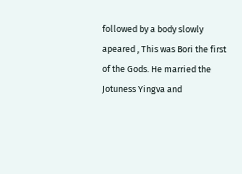followed by a body slowly apeared , This was Bori the first of the Gods. He married the Jotuness Yingva and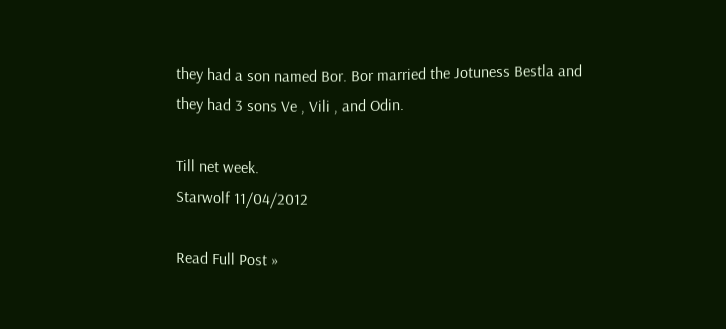they had a son named Bor. Bor married the Jotuness Bestla and they had 3 sons Ve , Vili , and Odin.

Till net week.
Starwolf 11/04/2012

Read Full Post »